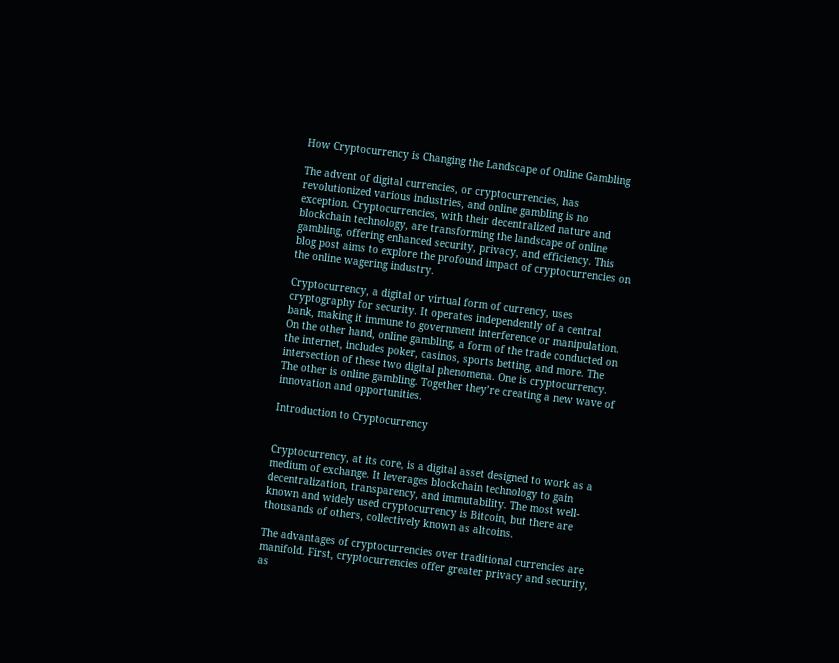How Cryptocurrency is Changing the Landscape of Online Gambling

The advent of digital currencies, or cryptocurrencies, has revolutionized various industries, and online gambling is no exception. Cryptocurrencies, with their decentralized nature and blockchain technology, are transforming the landscape of online gambling, offering enhanced security, privacy, and efficiency. This blog post aims to explore the profound impact of cryptocurrencies on the online wagering industry.

Cryptocurrency, a digital or virtual form of currency, uses cryptography for security. It operates independently of a central bank, making it immune to government interference or manipulation. On the other hand, online gambling, a form of the trade conducted on the internet, includes poker, casinos, sports betting, and more. The intersection of these two digital phenomena. One is cryptocurrency. The other is online gambling. Together they’re creating a new wave of innovation and opportunities.

Introduction to Cryptocurrency


Cryptocurrency, at its core, is a digital asset designed to work as a medium of exchange. It leverages blockchain technology to gain decentralization, transparency, and immutability. The most well-known and widely used cryptocurrency is Bitcoin, but there are thousands of others, collectively known as altcoins.

The advantages of cryptocurrencies over traditional currencies are manifold. First, cryptocurrencies offer greater privacy and security, as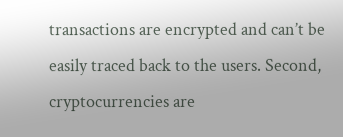transactions are encrypted and can’t be easily traced back to the users. Second, cryptocurrencies are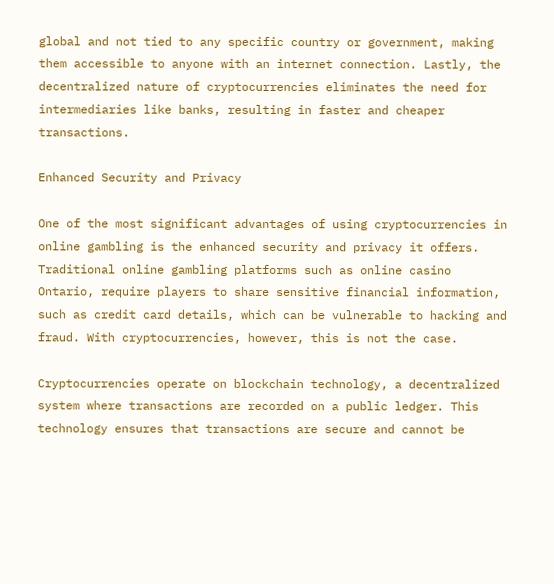global and not tied to any specific country or government, making them accessible to anyone with an internet connection. Lastly, the decentralized nature of cryptocurrencies eliminates the need for intermediaries like banks, resulting in faster and cheaper transactions.

Enhanced Security and Privacy

One of the most significant advantages of using cryptocurrencies in online gambling is the enhanced security and privacy it offers. Traditional online gambling platforms such as online casino Ontario, require players to share sensitive financial information, such as credit card details, which can be vulnerable to hacking and fraud. With cryptocurrencies, however, this is not the case.

Cryptocurrencies operate on blockchain technology, a decentralized system where transactions are recorded on a public ledger. This technology ensures that transactions are secure and cannot be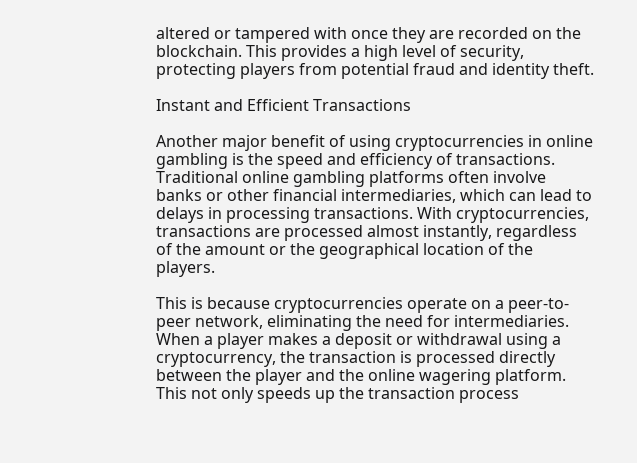altered or tampered with once they are recorded on the blockchain. This provides a high level of security, protecting players from potential fraud and identity theft.

Instant and Efficient Transactions

Another major benefit of using cryptocurrencies in online gambling is the speed and efficiency of transactions. Traditional online gambling platforms often involve banks or other financial intermediaries, which can lead to delays in processing transactions. With cryptocurrencies, transactions are processed almost instantly, regardless of the amount or the geographical location of the players.

This is because cryptocurrencies operate on a peer-to-peer network, eliminating the need for intermediaries. When a player makes a deposit or withdrawal using a cryptocurrency, the transaction is processed directly between the player and the online wagering platform. This not only speeds up the transaction process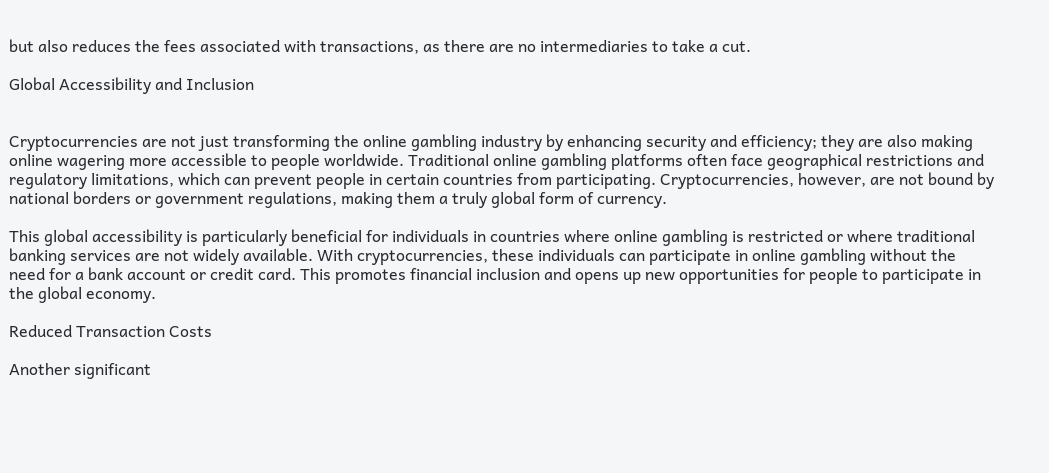but also reduces the fees associated with transactions, as there are no intermediaries to take a cut.

Global Accessibility and Inclusion


Cryptocurrencies are not just transforming the online gambling industry by enhancing security and efficiency; they are also making online wagering more accessible to people worldwide. Traditional online gambling platforms often face geographical restrictions and regulatory limitations, which can prevent people in certain countries from participating. Cryptocurrencies, however, are not bound by national borders or government regulations, making them a truly global form of currency.

This global accessibility is particularly beneficial for individuals in countries where online gambling is restricted or where traditional banking services are not widely available. With cryptocurrencies, these individuals can participate in online gambling without the need for a bank account or credit card. This promotes financial inclusion and opens up new opportunities for people to participate in the global economy.

Reduced Transaction Costs

Another significant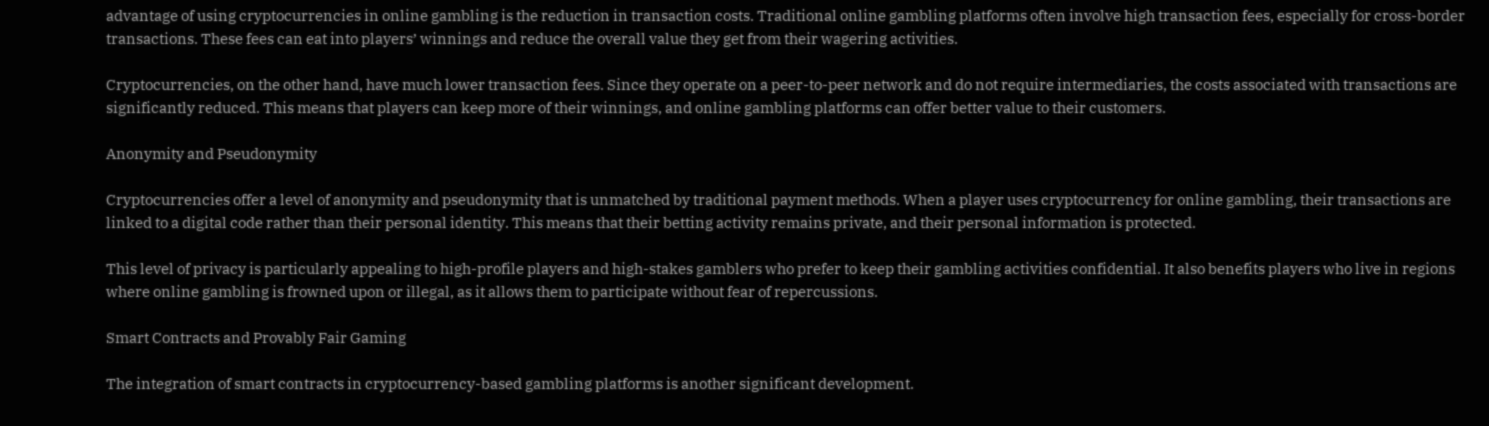advantage of using cryptocurrencies in online gambling is the reduction in transaction costs. Traditional online gambling platforms often involve high transaction fees, especially for cross-border transactions. These fees can eat into players’ winnings and reduce the overall value they get from their wagering activities.

Cryptocurrencies, on the other hand, have much lower transaction fees. Since they operate on a peer-to-peer network and do not require intermediaries, the costs associated with transactions are significantly reduced. This means that players can keep more of their winnings, and online gambling platforms can offer better value to their customers.

Anonymity and Pseudonymity

Cryptocurrencies offer a level of anonymity and pseudonymity that is unmatched by traditional payment methods. When a player uses cryptocurrency for online gambling, their transactions are linked to a digital code rather than their personal identity. This means that their betting activity remains private, and their personal information is protected.

This level of privacy is particularly appealing to high-profile players and high-stakes gamblers who prefer to keep their gambling activities confidential. It also benefits players who live in regions where online gambling is frowned upon or illegal, as it allows them to participate without fear of repercussions.

Smart Contracts and Provably Fair Gaming

The integration of smart contracts in cryptocurrency-based gambling platforms is another significant development.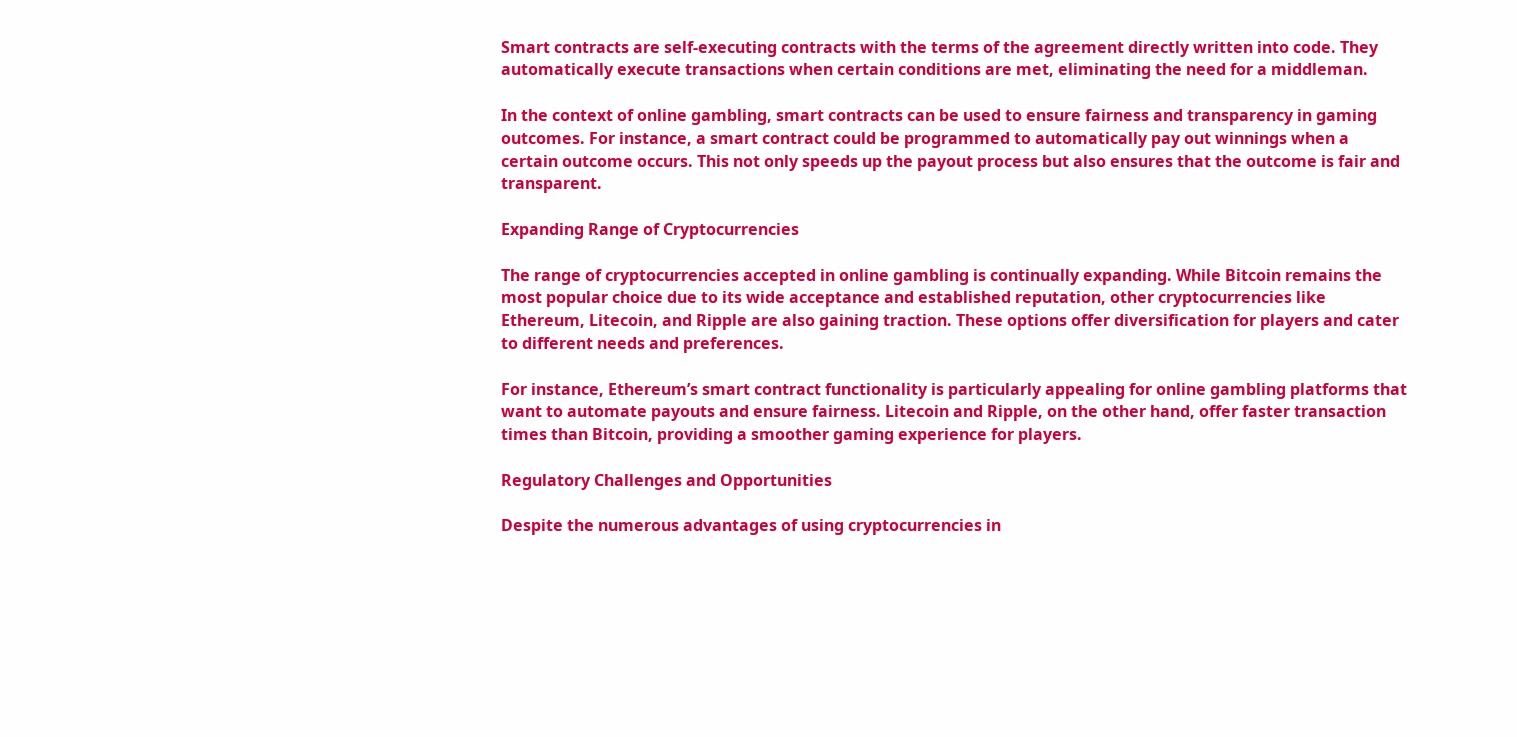Smart contracts are self-executing contracts with the terms of the agreement directly written into code. They automatically execute transactions when certain conditions are met, eliminating the need for a middleman.

In the context of online gambling, smart contracts can be used to ensure fairness and transparency in gaming outcomes. For instance, a smart contract could be programmed to automatically pay out winnings when a certain outcome occurs. This not only speeds up the payout process but also ensures that the outcome is fair and transparent.

Expanding Range of Cryptocurrencies

The range of cryptocurrencies accepted in online gambling is continually expanding. While Bitcoin remains the most popular choice due to its wide acceptance and established reputation, other cryptocurrencies like Ethereum, Litecoin, and Ripple are also gaining traction. These options offer diversification for players and cater to different needs and preferences.

For instance, Ethereum’s smart contract functionality is particularly appealing for online gambling platforms that want to automate payouts and ensure fairness. Litecoin and Ripple, on the other hand, offer faster transaction times than Bitcoin, providing a smoother gaming experience for players.

Regulatory Challenges and Opportunities

Despite the numerous advantages of using cryptocurrencies in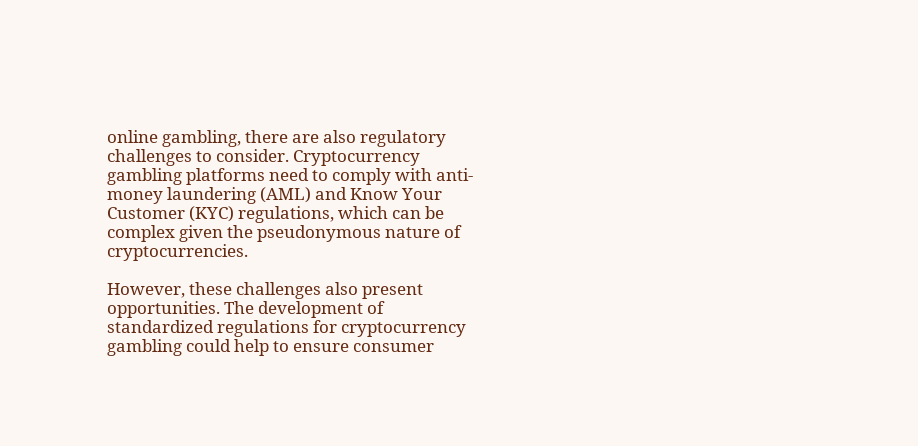online gambling, there are also regulatory challenges to consider. Cryptocurrency gambling platforms need to comply with anti-money laundering (AML) and Know Your Customer (KYC) regulations, which can be complex given the pseudonymous nature of cryptocurrencies.

However, these challenges also present opportunities. The development of standardized regulations for cryptocurrency gambling could help to ensure consumer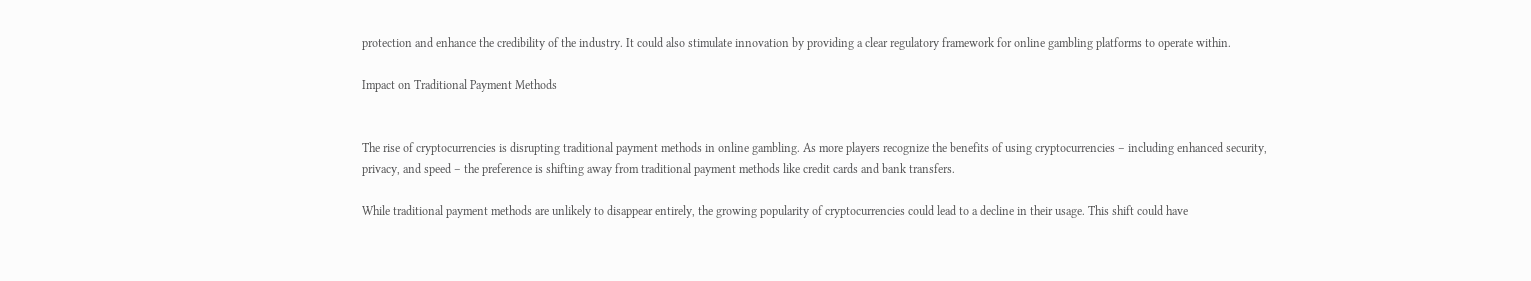protection and enhance the credibility of the industry. It could also stimulate innovation by providing a clear regulatory framework for online gambling platforms to operate within.

Impact on Traditional Payment Methods


The rise of cryptocurrencies is disrupting traditional payment methods in online gambling. As more players recognize the benefits of using cryptocurrencies – including enhanced security, privacy, and speed – the preference is shifting away from traditional payment methods like credit cards and bank transfers.

While traditional payment methods are unlikely to disappear entirely, the growing popularity of cryptocurrencies could lead to a decline in their usage. This shift could have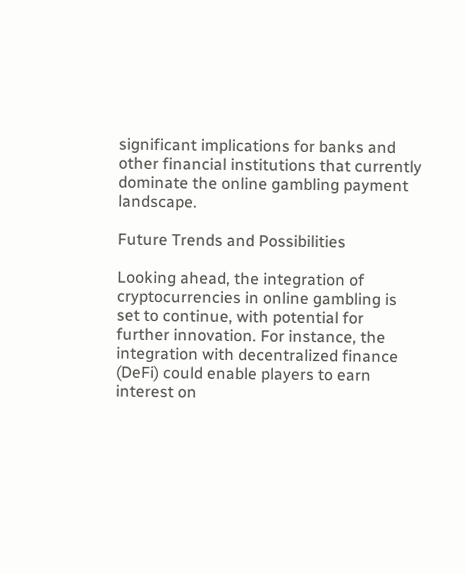significant implications for banks and other financial institutions that currently dominate the online gambling payment landscape.

Future Trends and Possibilities

Looking ahead, the integration of cryptocurrencies in online gambling is set to continue, with potential for further innovation. For instance, the integration with decentralized finance (DeFi) could enable players to earn interest on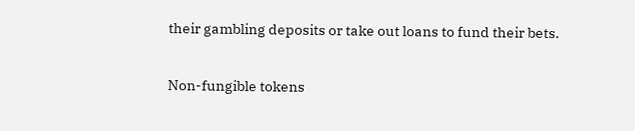their gambling deposits or take out loans to fund their bets.

Non-fungible tokens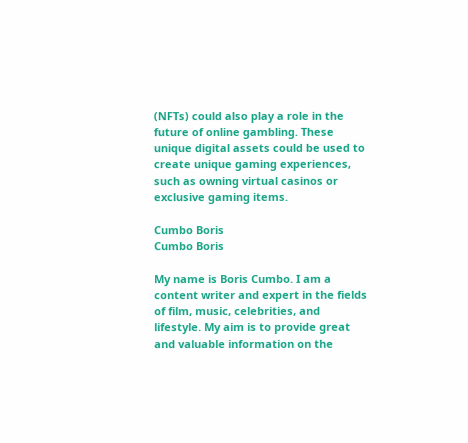(NFTs) could also play a role in the future of online gambling. These unique digital assets could be used to create unique gaming experiences, such as owning virtual casinos or exclusive gaming items.

Cumbo Boris
Cumbo Boris

My name is Boris Cumbo. I am a content writer and expert in the fields of film, music, celebrities, and lifestyle. My aim is to provide great and valuable information on the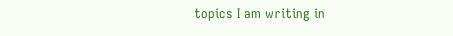topics I am writing in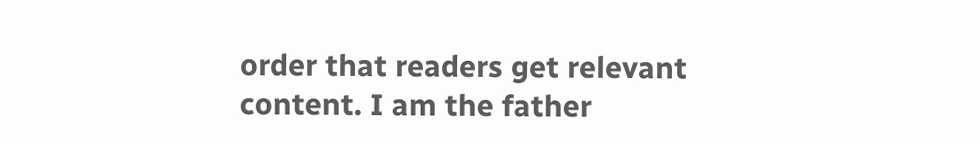order that readers get relevant content. I am the father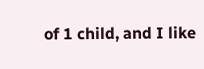of 1 child, and I like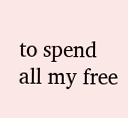to spend all my free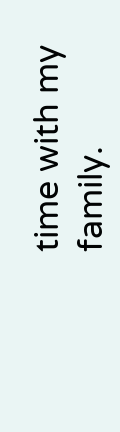time with my family.